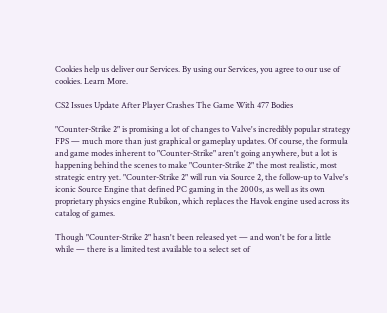Cookies help us deliver our Services. By using our Services, you agree to our use of cookies. Learn More.

CS2 Issues Update After Player Crashes The Game With 477 Bodies

"Counter-Strike 2" is promising a lot of changes to Valve's incredibly popular strategy FPS — much more than just graphical or gameplay updates. Of course, the formula and game modes inherent to "Counter-Strike" aren't going anywhere, but a lot is happening behind the scenes to make "Counter-Strike 2" the most realistic, most strategic entry yet. "Counter-Strike 2" will run via Source 2, the follow-up to Valve's iconic Source Engine that defined PC gaming in the 2000s, as well as its own proprietary physics engine Rubikon, which replaces the Havok engine used across its catalog of games.

Though "Counter-Strike 2" hasn't been released yet — and won't be for a little while — there is a limited test available to a select set of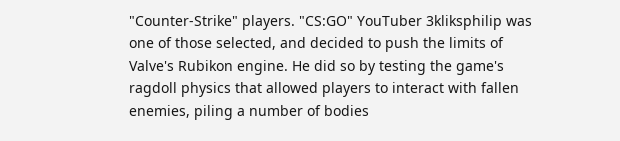"Counter-Strike" players. "CS:GO" YouTuber 3kliksphilip was one of those selected, and decided to push the limits of Valve's Rubikon engine. He did so by testing the game's ragdoll physics that allowed players to interact with fallen enemies, piling a number of bodies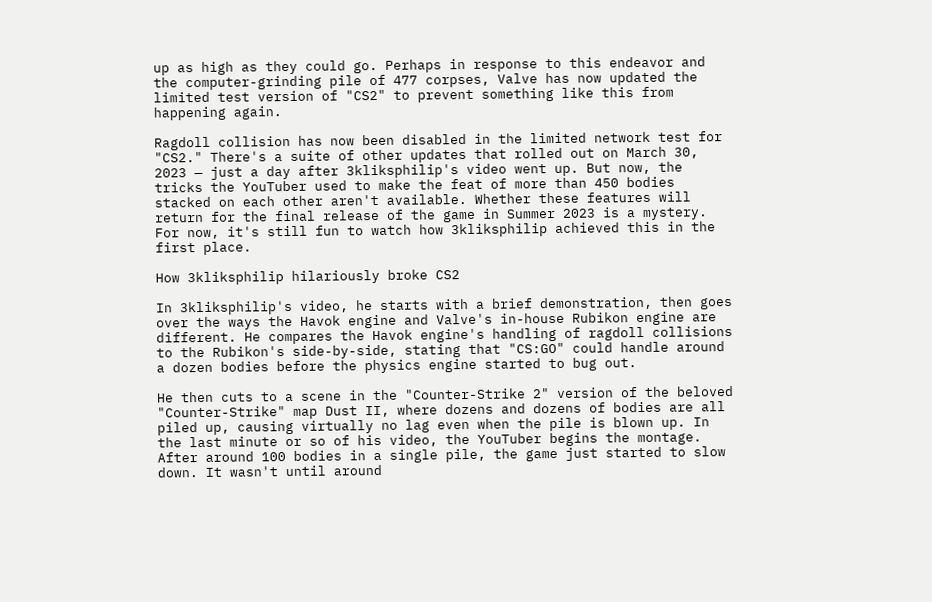up as high as they could go. Perhaps in response to this endeavor and the computer-grinding pile of 477 corpses, Valve has now updated the limited test version of "CS2" to prevent something like this from happening again.

Ragdoll collision has now been disabled in the limited network test for "CS2." There's a suite of other updates that rolled out on March 30, 2023 — just a day after 3kliksphilip's video went up. But now, the tricks the YouTuber used to make the feat of more than 450 bodies stacked on each other aren't available. Whether these features will return for the final release of the game in Summer 2023 is a mystery. For now, it's still fun to watch how 3kliksphilip achieved this in the first place.

How 3kliksphilip hilariously broke CS2

In 3kliksphilip's video, he starts with a brief demonstration, then goes over the ways the Havok engine and Valve's in-house Rubikon engine are different. He compares the Havok engine's handling of ragdoll collisions to the Rubikon's side-by-side, stating that "CS:GO" could handle around a dozen bodies before the physics engine started to bug out.

He then cuts to a scene in the "Counter-Strike 2" version of the beloved "Counter-Strike" map Dust II, where dozens and dozens of bodies are all piled up, causing virtually no lag even when the pile is blown up. In the last minute or so of his video, the YouTuber begins the montage. After around 100 bodies in a single pile, the game just started to slow down. It wasn't until around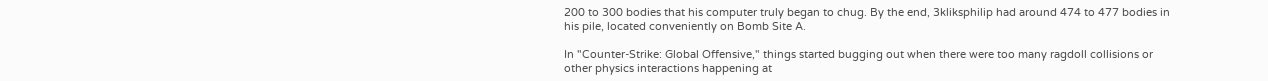200 to 300 bodies that his computer truly began to chug. By the end, 3kliksphilip had around 474 to 477 bodies in his pile, located conveniently on Bomb Site A.

In "Counter-Strike: Global Offensive," things started bugging out when there were too many ragdoll collisions or other physics interactions happening at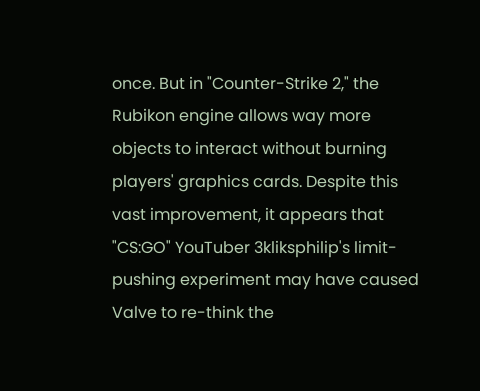once. But in "Counter-Strike 2," the Rubikon engine allows way more objects to interact without burning players' graphics cards. Despite this vast improvement, it appears that "CS:GO" YouTuber 3kliksphilip's limit-pushing experiment may have caused Valve to re-think the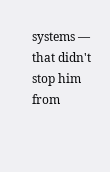systems — that didn't stop him from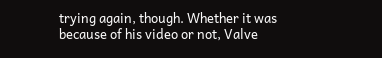trying again, though. Whether it was because of his video or not, Valve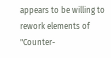appears to be willing to rework elements of "Counter-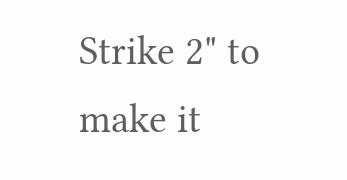Strike 2" to make it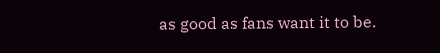as good as fans want it to be.